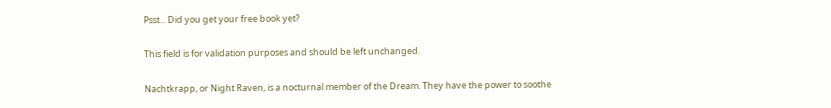Psst... Did you get your free book yet?

This field is for validation purposes and should be left unchanged.

Nachtkrapp, or Night Raven, is a nocturnal member of the Dream. They have the power to soothe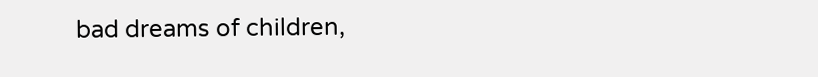bad dreams of children,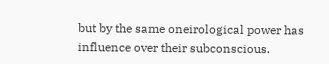but by the same oneirological power has influence over their subconscious.